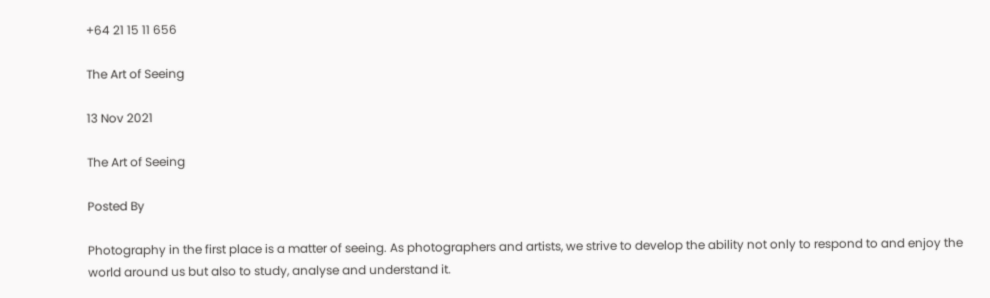+64 21 15 11 656

The Art of Seeing

13 Nov 2021

The Art of Seeing

Posted By

Photography in the first place is a matter of seeing. As photographers and artists, we strive to develop the ability not only to respond to and enjoy the world around us but also to study, analyse and understand it.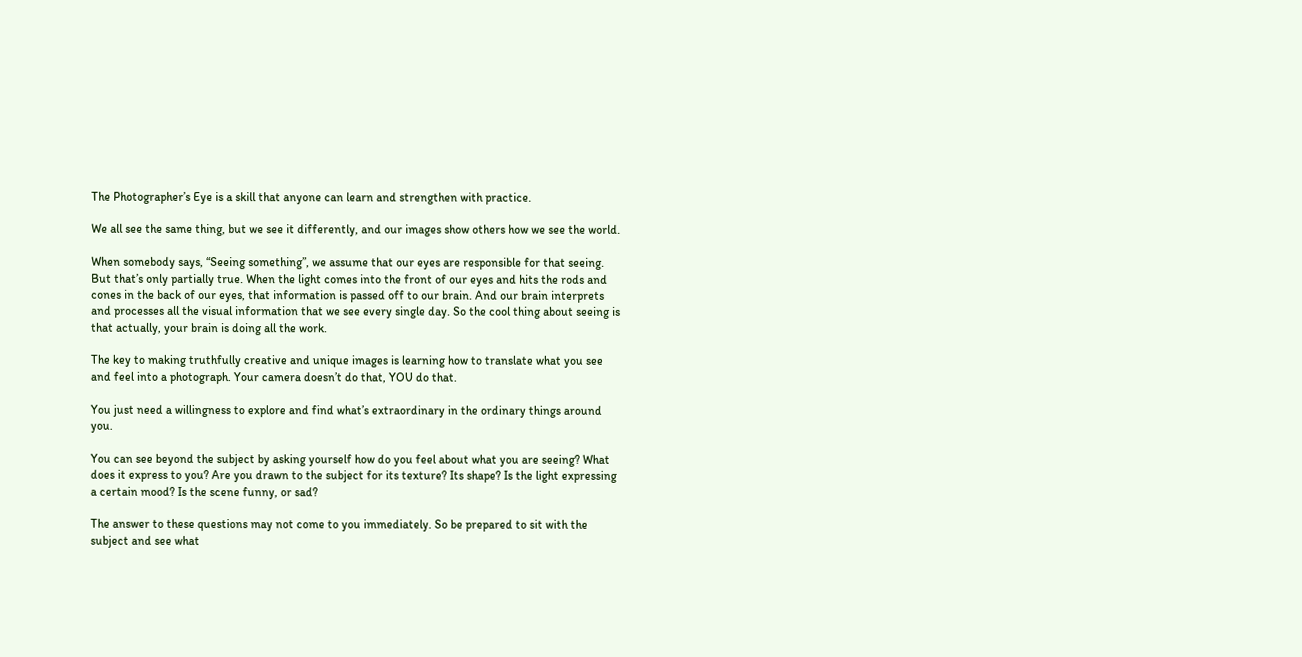The Photographer’s Eye is a skill that anyone can learn and strengthen with practice.

We all see the same thing, but we see it differently, and our images show others how we see the world.

When somebody says, “Seeing something”, we assume that our eyes are responsible for that seeing. But that’s only partially true. When the light comes into the front of our eyes and hits the rods and cones in the back of our eyes, that information is passed off to our brain. And our brain interprets and processes all the visual information that we see every single day. So the cool thing about seeing is that actually, your brain is doing all the work.

The key to making truthfully creative and unique images is learning how to translate what you see and feel into a photograph. Your camera doesn’t do that, YOU do that.

You just need a willingness to explore and find what’s extraordinary in the ordinary things around you.

You can see beyond the subject by asking yourself how do you feel about what you are seeing? What does it express to you? Are you drawn to the subject for its texture? Its shape? Is the light expressing a certain mood? Is the scene funny, or sad?

The answer to these questions may not come to you immediately. So be prepared to sit with the subject and see what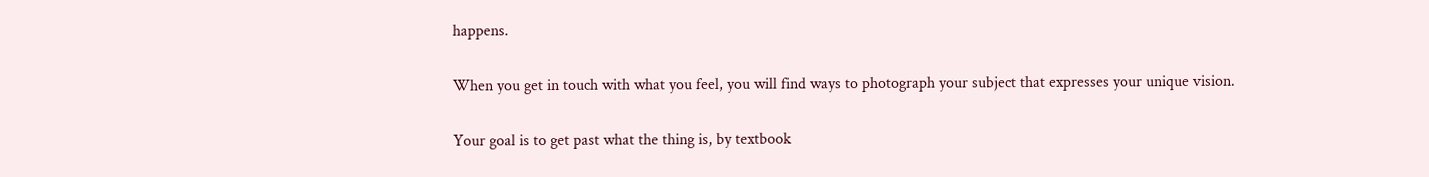happens.

When you get in touch with what you feel, you will find ways to photograph your subject that expresses your unique vision.

Your goal is to get past what the thing is, by textbook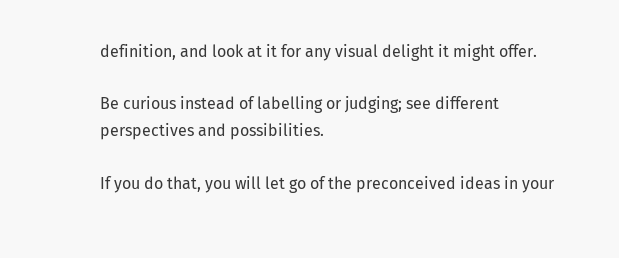definition, and look at it for any visual delight it might offer.

Be curious instead of labelling or judging; see different perspectives and possibilities.

If you do that, you will let go of the preconceived ideas in your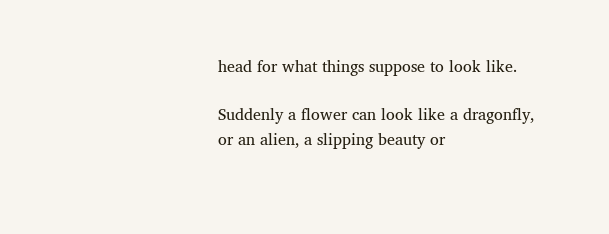head for what things suppose to look like.

Suddenly a flower can look like a dragonfly, or an alien, a slipping beauty or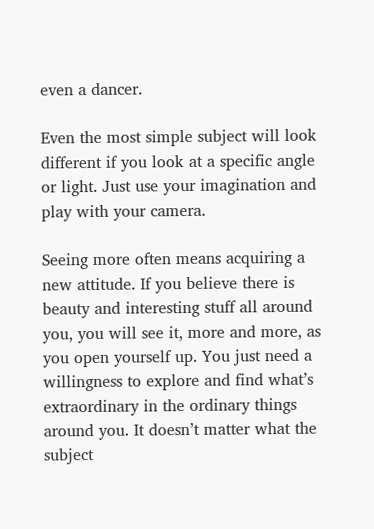even a dancer.

Even the most simple subject will look different if you look at a specific angle or light. Just use your imagination and play with your camera.

Seeing more often means acquiring a new attitude. If you believe there is beauty and interesting stuff all around you, you will see it, more and more, as you open yourself up. You just need a willingness to explore and find what’s extraordinary in the ordinary things around you. It doesn’t matter what the subject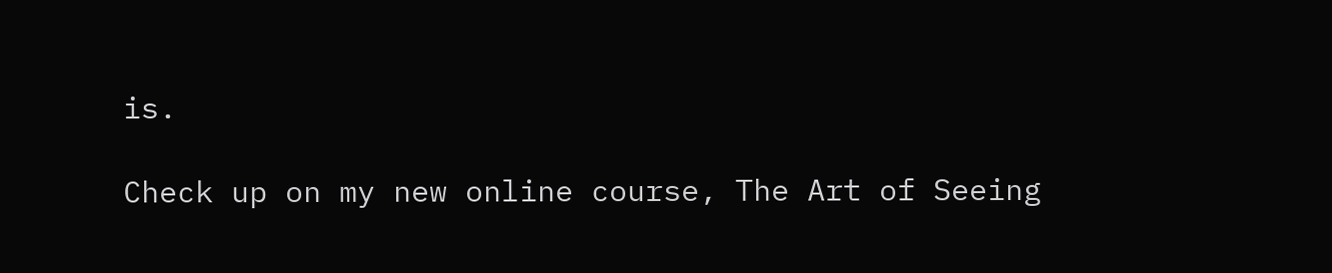is.

Check up on my new online course, The Art of Seeing